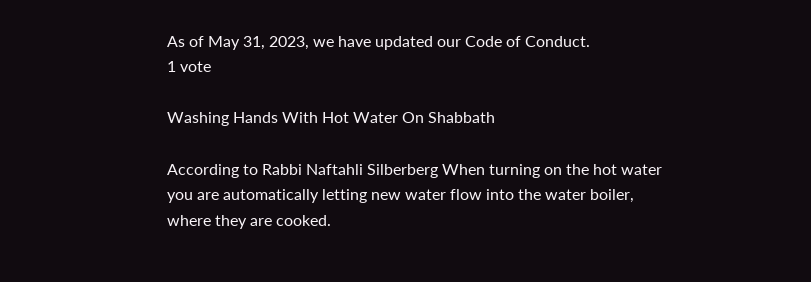As of May 31, 2023, we have updated our Code of Conduct.
1 vote

Washing Hands With Hot Water On Shabbath

According to Rabbi Naftahli Silberberg When turning on the hot water you are automatically letting new water flow into the water boiler, where they are cooked.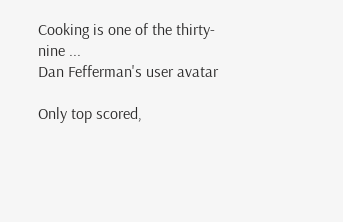Cooking is one of the thirty-nine ...
Dan Fefferman's user avatar

Only top scored,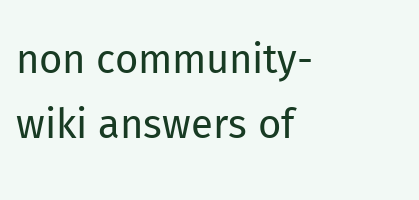non community-wiki answers of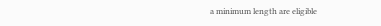a minimum length are eligible